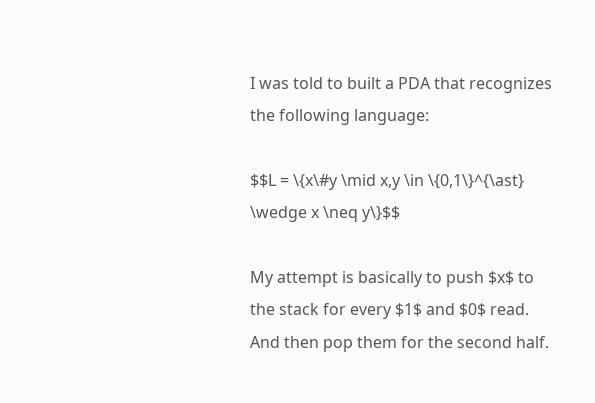I was told to built a PDA that recognizes the following language:

$$L = \{x\#y \mid x,y \in \{0,1\}^{\ast} \wedge x \neq y\}$$

My attempt is basically to push $x$ to the stack for every $1$ and $0$ read. And then pop them for the second half.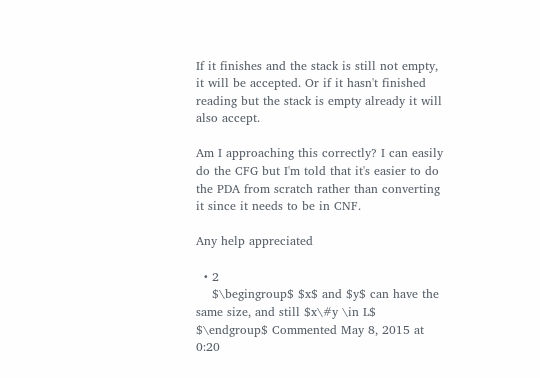If it finishes and the stack is still not empty, it will be accepted. Or if it hasn't finished reading but the stack is empty already it will also accept.

Am I approaching this correctly? I can easily do the CFG but I'm told that it's easier to do the PDA from scratch rather than converting it since it needs to be in CNF.

Any help appreciated

  • 2
    $\begingroup$ $x$ and $y$ can have the same size, and still $x\#y \in L$ $\endgroup$ Commented May 8, 2015 at 0:20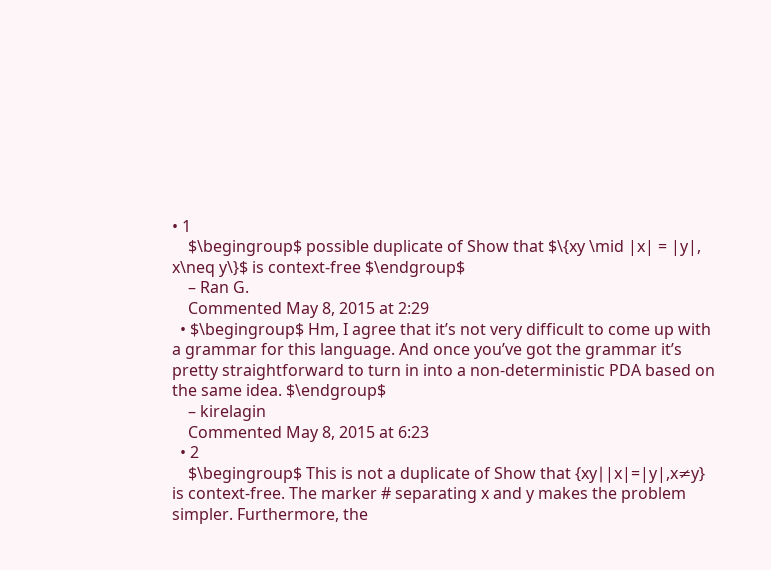• 1
    $\begingroup$ possible duplicate of Show that $\{xy \mid |x| = |y|, x\neq y\}$ is context-free $\endgroup$
    – Ran G.
    Commented May 8, 2015 at 2:29
  • $\begingroup$ Hm, I agree that it’s not very difficult to come up with a grammar for this language. And once you’ve got the grammar it’s pretty straightforward to turn in into a non-deterministic PDA based on the same idea. $\endgroup$
    – kirelagin
    Commented May 8, 2015 at 6:23
  • 2
    $\begingroup$ This is not a duplicate of Show that {xy∣|x|=|y|,x≠y} is context-free. The marker # separating x and y makes the problem simpler. Furthermore, the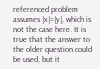referenced problem assumes |x|=|y|, which is not the case here. It is true that the answer to the older question could be used, but it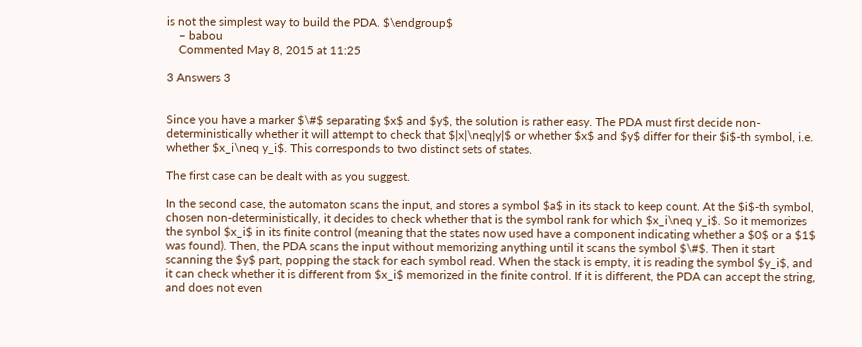is not the simplest way to build the PDA. $\endgroup$
    – babou
    Commented May 8, 2015 at 11:25

3 Answers 3


Since you have a marker $\#$ separating $x$ and $y$, the solution is rather easy. The PDA must first decide non-deterministically whether it will attempt to check that $|x|\neq|y|$ or whether $x$ and $y$ differ for their $i$-th symbol, i.e. whether $x_i\neq y_i$. This corresponds to two distinct sets of states.

The first case can be dealt with as you suggest.

In the second case, the automaton scans the input, and stores a symbol $a$ in its stack to keep count. At the $i$-th symbol, chosen non-deterministically, it decides to check whether that is the symbol rank for which $x_i\neq y_i$. So it memorizes the synbol $x_i$ in its finite control (meaning that the states now used have a component indicating whether a $0$ or a $1$ was found). Then, the PDA scans the input without memorizing anything until it scans the symbol $\#$. Then it start scanning the $y$ part, popping the stack for each symbol read. When the stack is empty, it is reading the symbol $y_i$, and it can check whether it is different from $x_i$ memorized in the finite control. If it is different, the PDA can accept the string, and does not even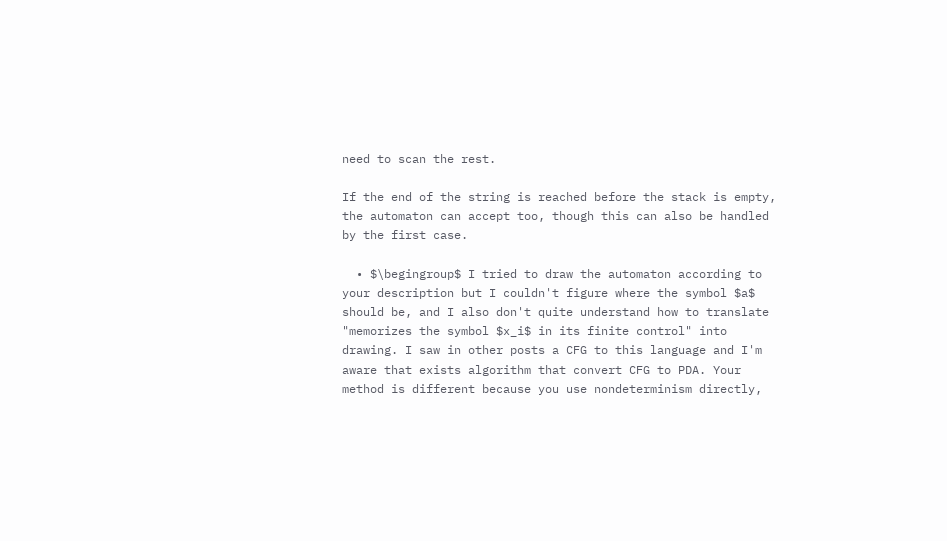need to scan the rest.

If the end of the string is reached before the stack is empty, the automaton can accept too, though this can also be handled by the first case.

  • $\begingroup$ I tried to draw the automaton according to your description but I couldn't figure where the symbol $a$ should be, and I also don't quite understand how to translate "memorizes the symbol $x_i$ in its finite control" into drawing. I saw in other posts a CFG to this language and I'm aware that exists algorithm that convert CFG to PDA. Your method is different because you use nondeterminism directly,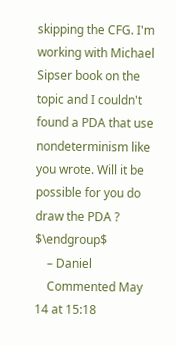skipping the CFG. I'm working with Michael Sipser book on the topic and I couldn't found a PDA that use nondeterminism like you wrote. Will it be possible for you do draw the PDA ? $\endgroup$
    – Daniel
    Commented May 14 at 15:18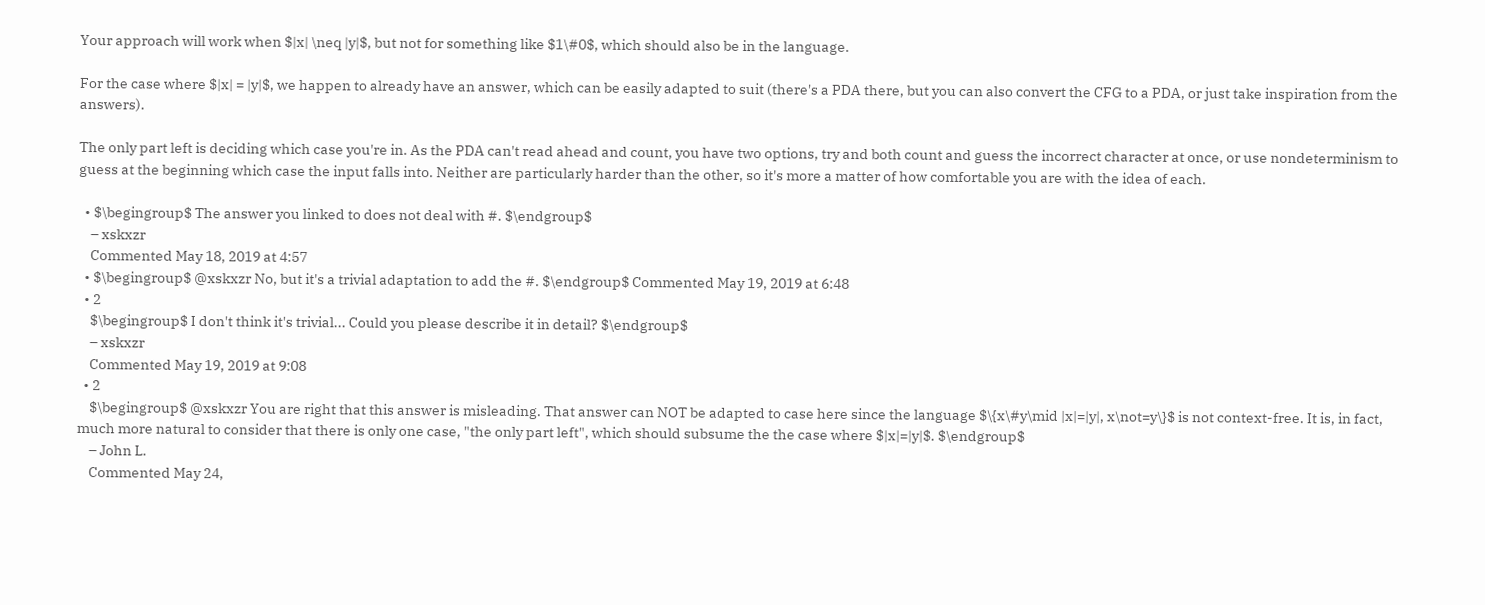Your approach will work when $|x| \neq |y|$, but not for something like $1\#0$, which should also be in the language.

For the case where $|x| = |y|$, we happen to already have an answer, which can be easily adapted to suit (there's a PDA there, but you can also convert the CFG to a PDA, or just take inspiration from the answers).

The only part left is deciding which case you're in. As the PDA can't read ahead and count, you have two options, try and both count and guess the incorrect character at once, or use nondeterminism to guess at the beginning which case the input falls into. Neither are particularly harder than the other, so it's more a matter of how comfortable you are with the idea of each.

  • $\begingroup$ The answer you linked to does not deal with #. $\endgroup$
    – xskxzr
    Commented May 18, 2019 at 4:57
  • $\begingroup$ @xskxzr No, but it's a trivial adaptation to add the #. $\endgroup$ Commented May 19, 2019 at 6:48
  • 2
    $\begingroup$ I don't think it's trivial... Could you please describe it in detail? $\endgroup$
    – xskxzr
    Commented May 19, 2019 at 9:08
  • 2
    $\begingroup$ @xskxzr You are right that this answer is misleading. That answer can NOT be adapted to case here since the language $\{x\#y\mid |x|=|y|, x\not=y\}$ is not context-free. It is, in fact, much more natural to consider that there is only one case, "the only part left", which should subsume the the case where $|x|=|y|$. $\endgroup$
    – John L.
    Commented May 24,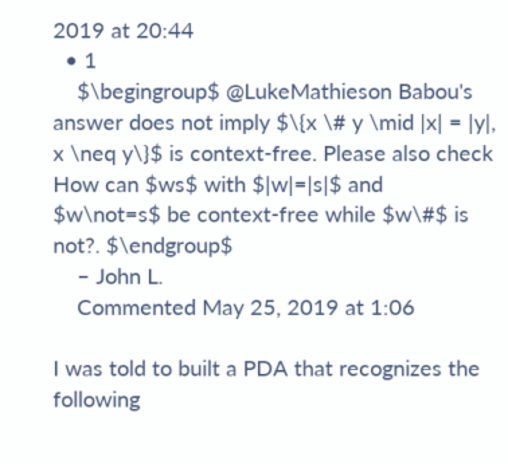2019 at 20:44
  • 1
    $\begingroup$ @LukeMathieson Babou's answer does not imply $\{x \# y \mid |x| = |y|, x \neq y\}$ is context-free. Please also check How can $ws$ with $|w|=|s|$ and $w\not=s$ be context-free while $w\#$ is not?. $\endgroup$
    – John L.
    Commented May 25, 2019 at 1:06

I was told to built a PDA that recognizes the following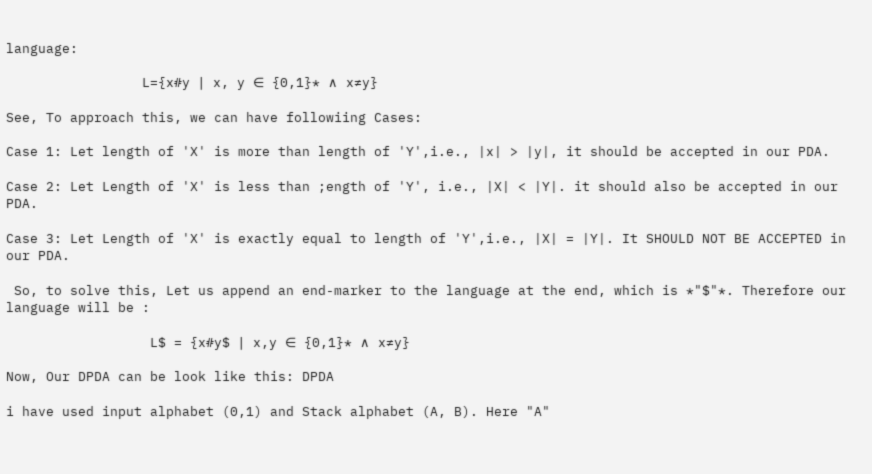language:

                 L={x#y ∣ x, y ∈ {0,1}* ∧ x≠y}

See, To approach this, we can have followiing Cases:

Case 1: Let length of 'X' is more than length of 'Y',i.e., |x| > |y|, it should be accepted in our PDA.

Case 2: Let Length of 'X' is less than ;ength of 'Y', i.e., |X| < |Y|. it should also be accepted in our PDA.

Case 3: Let Length of 'X' is exactly equal to length of 'Y',i.e., |X| = |Y|. It SHOULD NOT BE ACCEPTED in our PDA.

 So, to solve this, Let us append an end-marker to the language at the end, which is *"$"*. Therefore our language will be :

                  L$ = {x#y$ ∣ x,y ∈ {0,1}* ∧ x≠y}

Now, Our DPDA can be look like this: DPDA

i have used input alphabet (0,1) and Stack alphabet (A, B). Here "A"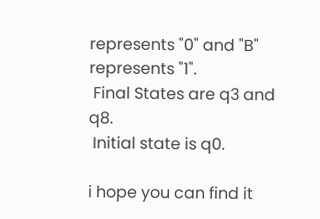represents "0" and "B" represents "1".
 Final States are q3 and q8.
 Initial state is q0.

i hope you can find it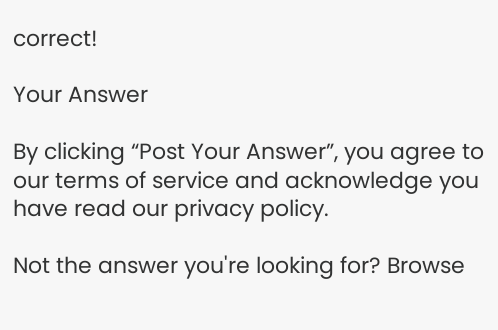correct!

Your Answer

By clicking “Post Your Answer”, you agree to our terms of service and acknowledge you have read our privacy policy.

Not the answer you're looking for? Browse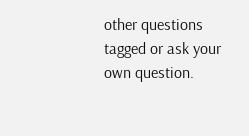other questions tagged or ask your own question.